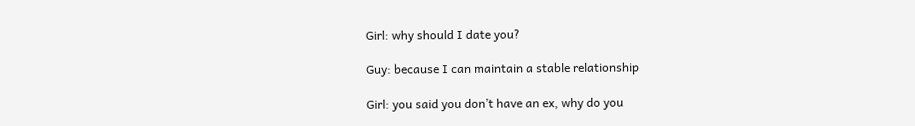Girl: why should I date you?

Guy: because I can maintain a stable relationship

Girl: you said you don’t have an ex, why do you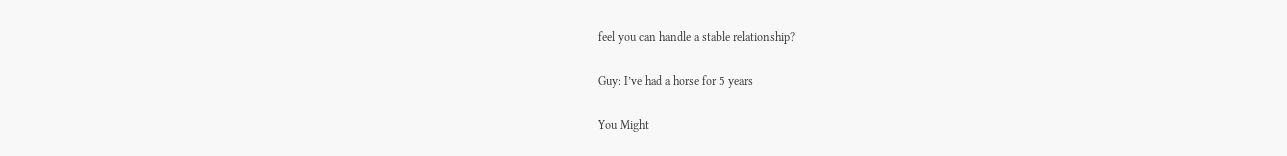feel you can handle a stable relationship?

Guy: I’ve had a horse for 5 years

You Might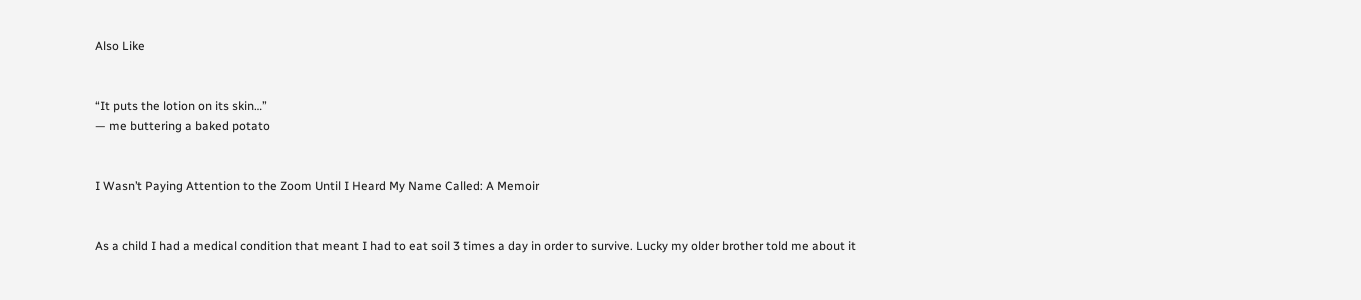Also Like


“It puts the lotion on its skin…”
— me buttering a baked potato


I Wasn’t Paying Attention to the Zoom Until I Heard My Name Called: A Memoir


As a child I had a medical condition that meant I had to eat soil 3 times a day in order to survive. Lucky my older brother told me about it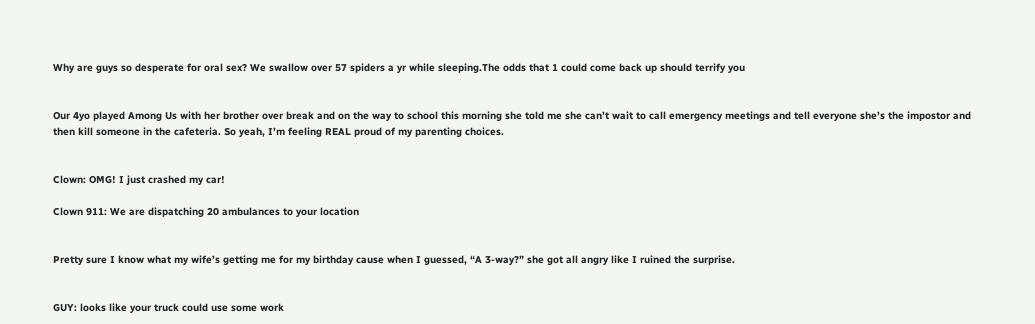Why are guys so desperate for oral sex? We swallow over 57 spiders a yr while sleeping.The odds that 1 could come back up should terrify you


Our 4yo played Among Us with her brother over break and on the way to school this morning she told me she can’t wait to call emergency meetings and tell everyone she’s the impostor and then kill someone in the cafeteria. So yeah, I’m feeling REAL proud of my parenting choices.


Clown: OMG! I just crashed my car!

Clown 911: We are dispatching 20 ambulances to your location


Pretty sure I know what my wife’s getting me for my birthday cause when I guessed, “A 3-way?” she got all angry like I ruined the surprise.


GUY: looks like your truck could use some work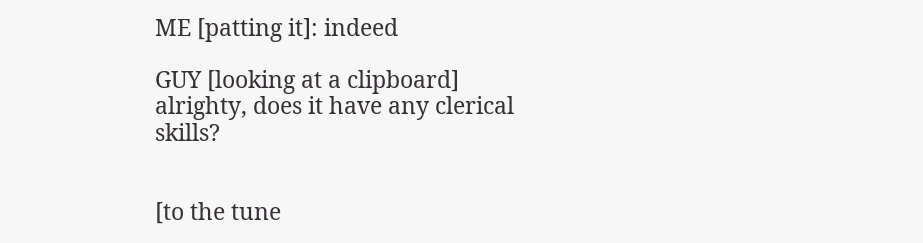ME [patting it]: indeed

GUY [looking at a clipboard] alrighty, does it have any clerical skills?


[to the tune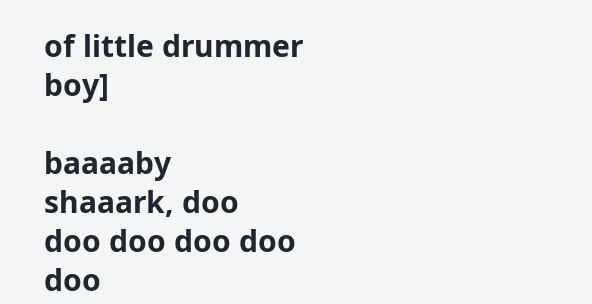of little drummer boy]

baaaaby shaaark, doo
doo doo doo doo doo